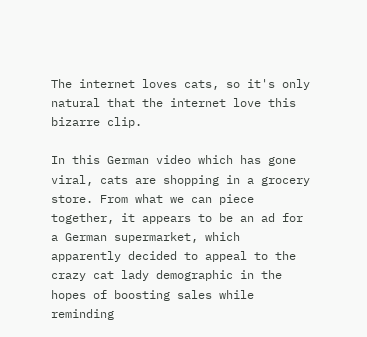The internet loves cats, so it's only natural that the internet love this bizarre clip.

In this German video which has gone viral, cats are shopping in a grocery store. From what we can piece together, it appears to be an ad for a German supermarket, which apparently decided to appeal to the crazy cat lady demographic in the hopes of boosting sales while reminding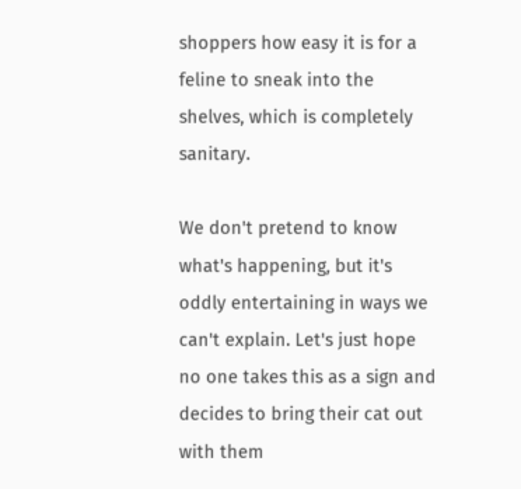shoppers how easy it is for a feline to sneak into the shelves, which is completely sanitary.

We don't pretend to know what's happening, but it's oddly entertaining in ways we can't explain. Let's just hope no one takes this as a sign and decides to bring their cat out with them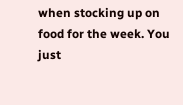when stocking up on food for the week. You just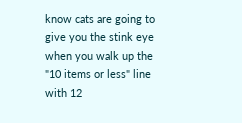know cats are going to give you the stink eye when you walk up the "10 items or less" line with 12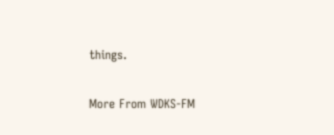things.

More From WDKS-FM